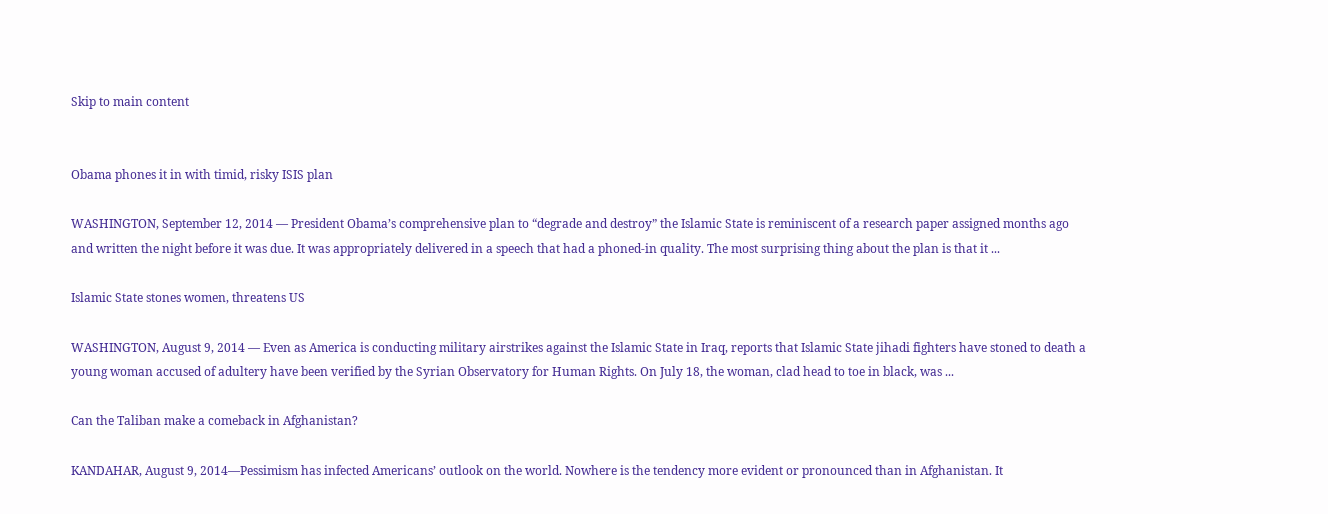Skip to main content


Obama phones it in with timid, risky ISIS plan

WASHINGTON, September 12, 2014 — President Obama’s comprehensive plan to “degrade and destroy” the Islamic State is reminiscent of a research paper assigned months ago and written the night before it was due. It was appropriately delivered in a speech that had a phoned-in quality. The most surprising thing about the plan is that it ...

Islamic State stones women, threatens US

WASHINGTON, August 9, 2014 — Even as America is conducting military airstrikes against the Islamic State in Iraq, reports that Islamic State jihadi fighters have stoned to death a young woman accused of adultery have been verified by the Syrian Observatory for Human Rights. On July 18, the woman, clad head to toe in black, was ...

Can the Taliban make a comeback in Afghanistan?

KANDAHAR, August 9, 2014—Pessimism has infected Americans’ outlook on the world. Nowhere is the tendency more evident or pronounced than in Afghanistan. It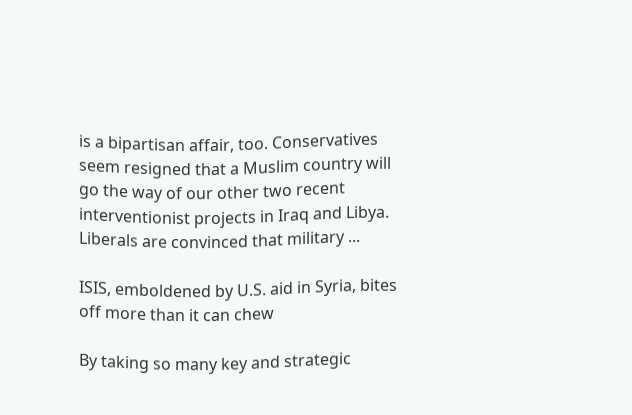is a bipartisan affair, too. Conservatives seem resigned that a Muslim country will go the way of our other two recent interventionist projects in Iraq and Libya. Liberals are convinced that military ...

ISIS, emboldened by U.S. aid in Syria, bites off more than it can chew

By taking so many key and strategic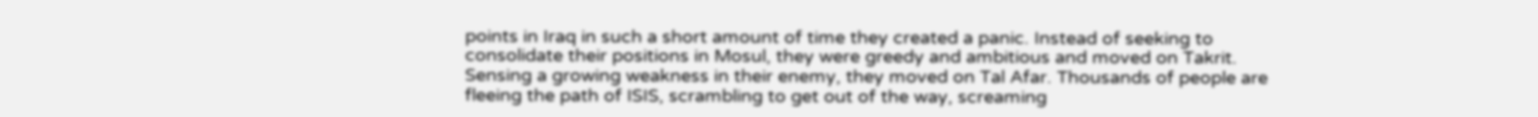points in Iraq in such a short amount of time they created a panic. Instead of seeking to consolidate their positions in Mosul, they were greedy and ambitious and moved on Takrit. Sensing a growing weakness in their enemy, they moved on Tal Afar. Thousands of people are fleeing the path of ISIS, scrambling to get out of the way, screaming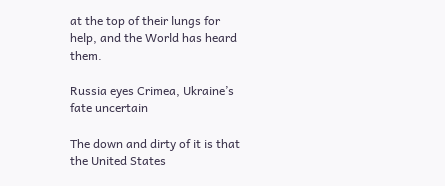at the top of their lungs for help, and the World has heard them.

Russia eyes Crimea, Ukraine’s fate uncertain

The down and dirty of it is that the United States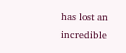has lost an incredible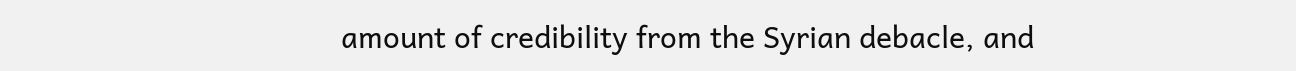amount of credibility from the Syrian debacle, and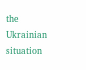the Ukrainian situation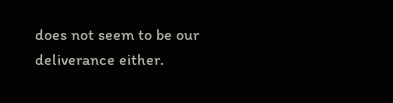does not seem to be our deliverance either.